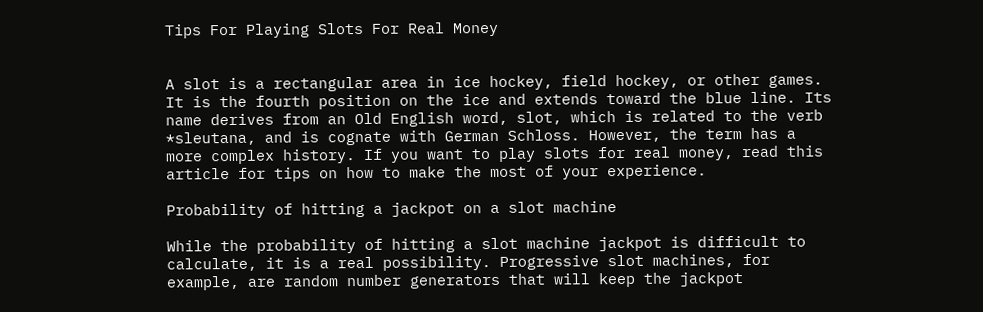Tips For Playing Slots For Real Money


A slot is a rectangular area in ice hockey, field hockey, or other games. It is the fourth position on the ice and extends toward the blue line. Its name derives from an Old English word, slot, which is related to the verb *sleutana, and is cognate with German Schloss. However, the term has a more complex history. If you want to play slots for real money, read this article for tips on how to make the most of your experience.

Probability of hitting a jackpot on a slot machine

While the probability of hitting a slot machine jackpot is difficult to calculate, it is a real possibility. Progressive slot machines, for example, are random number generators that will keep the jackpot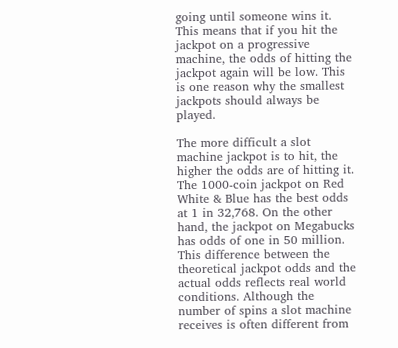going until someone wins it. This means that if you hit the jackpot on a progressive machine, the odds of hitting the jackpot again will be low. This is one reason why the smallest jackpots should always be played.

The more difficult a slot machine jackpot is to hit, the higher the odds are of hitting it. The 1000-coin jackpot on Red White & Blue has the best odds at 1 in 32,768. On the other hand, the jackpot on Megabucks has odds of one in 50 million. This difference between the theoretical jackpot odds and the actual odds reflects real world conditions. Although the number of spins a slot machine receives is often different from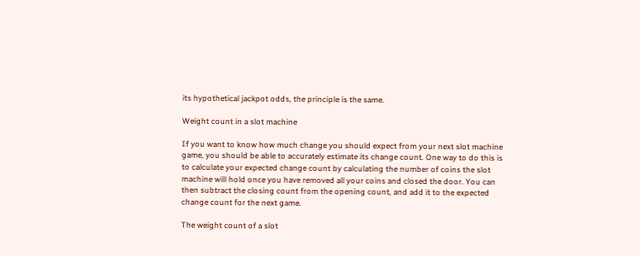its hypothetical jackpot odds, the principle is the same.

Weight count in a slot machine

If you want to know how much change you should expect from your next slot machine game, you should be able to accurately estimate its change count. One way to do this is to calculate your expected change count by calculating the number of coins the slot machine will hold once you have removed all your coins and closed the door. You can then subtract the closing count from the opening count, and add it to the expected change count for the next game.

The weight count of a slot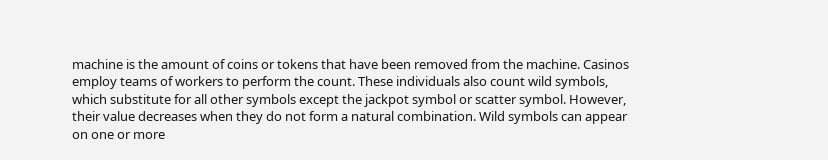machine is the amount of coins or tokens that have been removed from the machine. Casinos employ teams of workers to perform the count. These individuals also count wild symbols, which substitute for all other symbols except the jackpot symbol or scatter symbol. However, their value decreases when they do not form a natural combination. Wild symbols can appear on one or more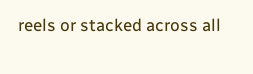reels or stacked across all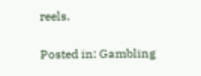reels.

Posted in: Gambling